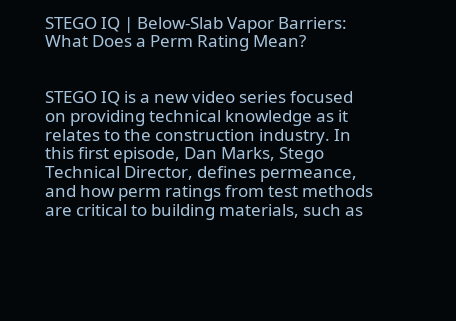STEGO IQ | Below-Slab Vapor Barriers: What Does a Perm Rating Mean?


STEGO IQ is a new video series focused on providing technical knowledge as it relates to the construction industry. In this first episode, Dan Marks, Stego Technical Director, defines permeance, and how perm ratings from test methods are critical to building materials, such as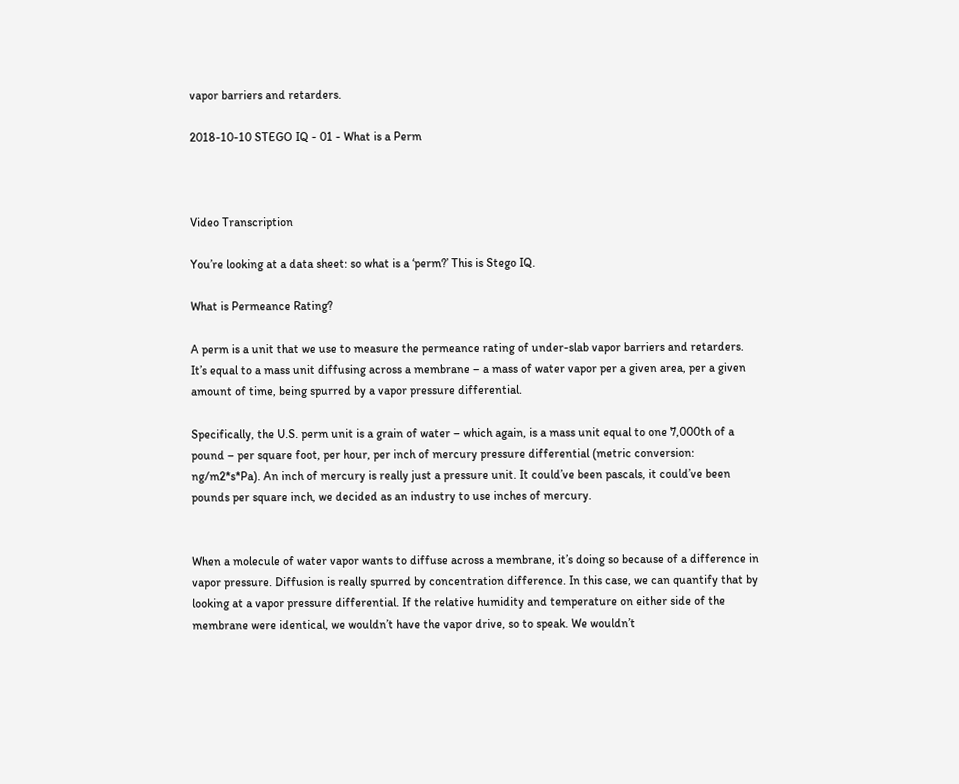vapor barriers and retarders.

2018-10-10 STEGO IQ - 01 - What is a Perm



Video Transcription

You’re looking at a data sheet: so what is a ‘perm?’ This is Stego IQ.

What is Permeance Rating?

A perm is a unit that we use to measure the permeance rating of under-slab vapor barriers and retarders. It’s equal to a mass unit diffusing across a membrane – a mass of water vapor per a given area, per a given amount of time, being spurred by a vapor pressure differential.

Specifically, the U.S. perm unit is a grain of water – which again, is a mass unit equal to one 7,000th of a pound – per square foot, per hour, per inch of mercury pressure differential (metric conversion: ng/m2*s*Pa). An inch of mercury is really just a pressure unit. It could’ve been pascals, it could’ve been pounds per square inch, we decided as an industry to use inches of mercury.


When a molecule of water vapor wants to diffuse across a membrane, it’s doing so because of a difference in vapor pressure. Diffusion is really spurred by concentration difference. In this case, we can quantify that by looking at a vapor pressure differential. If the relative humidity and temperature on either side of the membrane were identical, we wouldn’t have the vapor drive, so to speak. We wouldn’t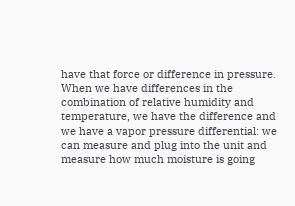have that force or difference in pressure. When we have differences in the combination of relative humidity and temperature, we have the difference and we have a vapor pressure differential: we can measure and plug into the unit and measure how much moisture is going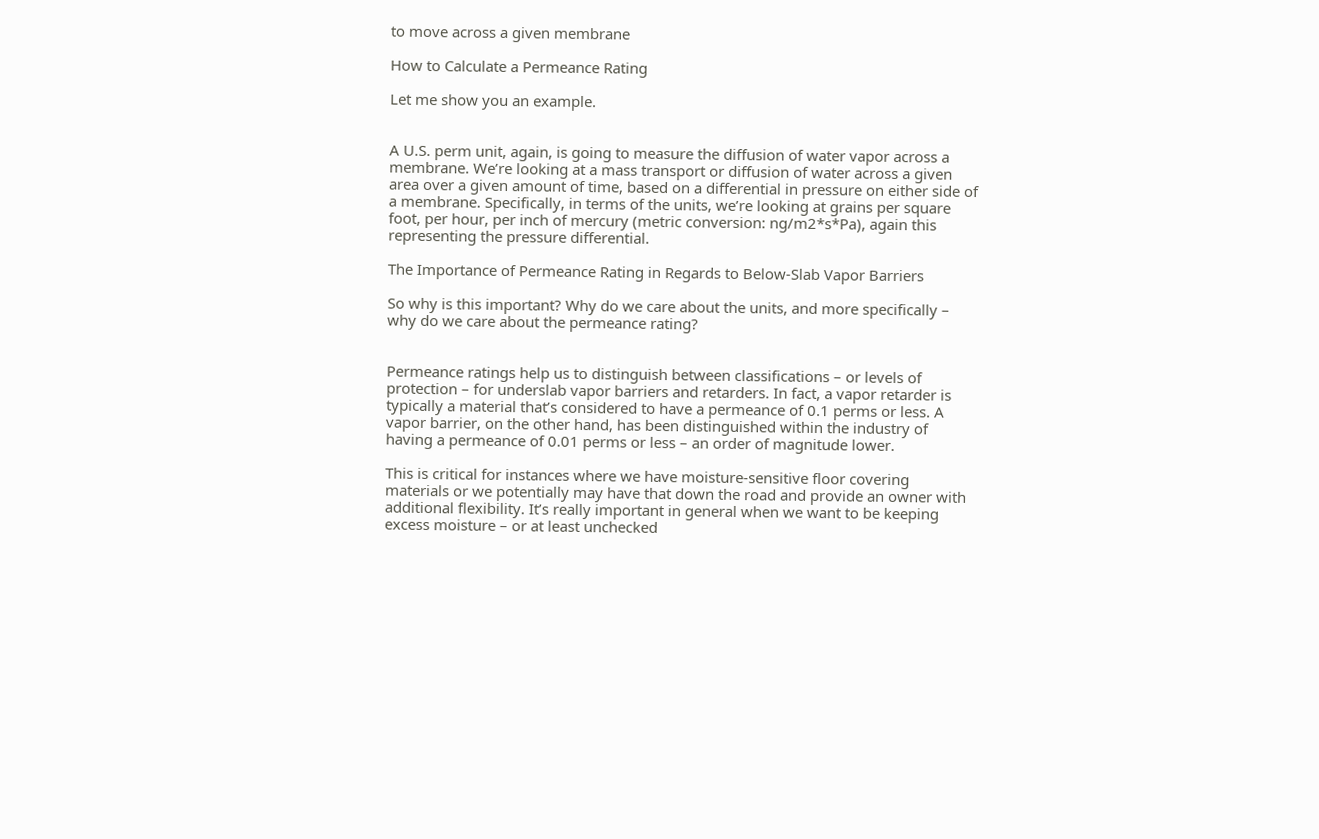to move across a given membrane

How to Calculate a Permeance Rating

Let me show you an example.


A U.S. perm unit, again, is going to measure the diffusion of water vapor across a membrane. We’re looking at a mass transport or diffusion of water across a given area over a given amount of time, based on a differential in pressure on either side of a membrane. Specifically, in terms of the units, we’re looking at grains per square foot, per hour, per inch of mercury (metric conversion: ng/m2*s*Pa), again this representing the pressure differential.

The Importance of Permeance Rating in Regards to Below-Slab Vapor Barriers

So why is this important? Why do we care about the units, and more specifically – why do we care about the permeance rating?


Permeance ratings help us to distinguish between classifications – or levels of protection – for underslab vapor barriers and retarders. In fact, a vapor retarder is typically a material that’s considered to have a permeance of 0.1 perms or less. A vapor barrier, on the other hand, has been distinguished within the industry of having a permeance of 0.01 perms or less – an order of magnitude lower.

This is critical for instances where we have moisture-sensitive floor covering materials or we potentially may have that down the road and provide an owner with additional flexibility. It’s really important in general when we want to be keeping excess moisture – or at least unchecked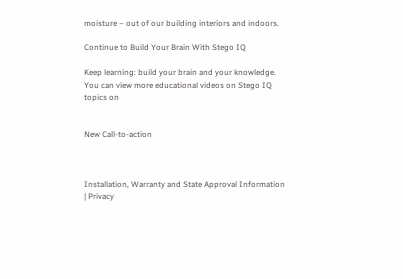moisture – out of our building interiors and indoors.

Continue to Build Your Brain With Stego IQ

Keep learning: build your brain and your knowledge. You can view more educational videos on Stego IQ topics on


New Call-to-action



Installation, Warranty and State Approval Information | Privacy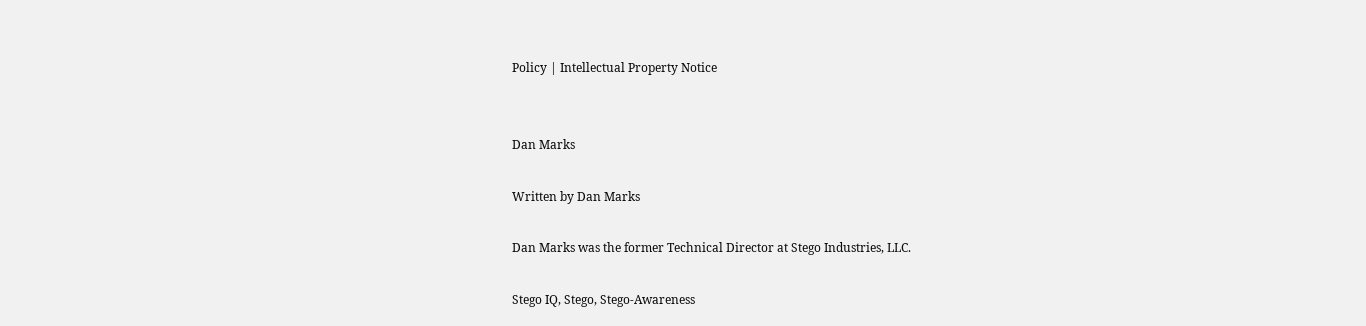Policy | Intellectual Property Notice


Dan Marks

Written by Dan Marks

Dan Marks was the former Technical Director at Stego Industries, LLC.

Stego IQ, Stego, Stego-Awareness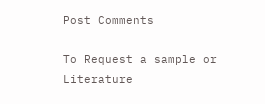Post Comments

To Request a sample or Literature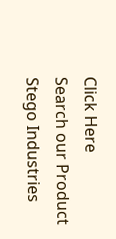Click Here
Search our Product
Stego Industries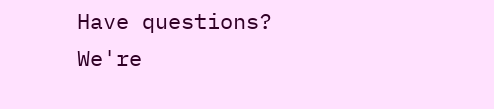Have questions? We're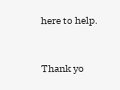here to help.


Thank yo